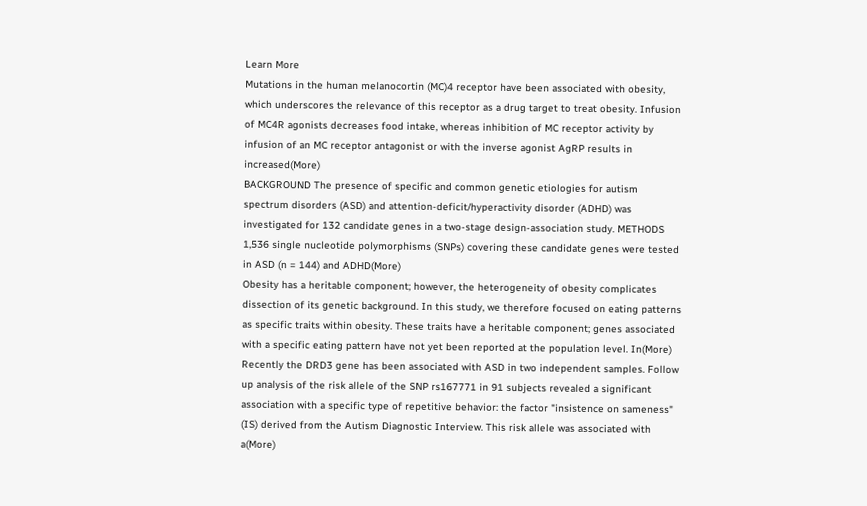Learn More
Mutations in the human melanocortin (MC)4 receptor have been associated with obesity, which underscores the relevance of this receptor as a drug target to treat obesity. Infusion of MC4R agonists decreases food intake, whereas inhibition of MC receptor activity by infusion of an MC receptor antagonist or with the inverse agonist AgRP results in increased(More)
BACKGROUND The presence of specific and common genetic etiologies for autism spectrum disorders (ASD) and attention-deficit/hyperactivity disorder (ADHD) was investigated for 132 candidate genes in a two-stage design-association study. METHODS 1,536 single nucleotide polymorphisms (SNPs) covering these candidate genes were tested in ASD (n = 144) and ADHD(More)
Obesity has a heritable component; however, the heterogeneity of obesity complicates dissection of its genetic background. In this study, we therefore focused on eating patterns as specific traits within obesity. These traits have a heritable component; genes associated with a specific eating pattern have not yet been reported at the population level. In(More)
Recently the DRD3 gene has been associated with ASD in two independent samples. Follow up analysis of the risk allele of the SNP rs167771 in 91 subjects revealed a significant association with a specific type of repetitive behavior: the factor "insistence on sameness" (IS) derived from the Autism Diagnostic Interview. This risk allele was associated with a(More)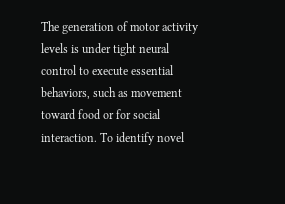The generation of motor activity levels is under tight neural control to execute essential behaviors, such as movement toward food or for social interaction. To identify novel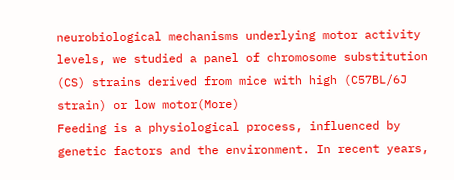neurobiological mechanisms underlying motor activity levels, we studied a panel of chromosome substitution (CS) strains derived from mice with high (C57BL/6J strain) or low motor(More)
Feeding is a physiological process, influenced by genetic factors and the environment. In recent years,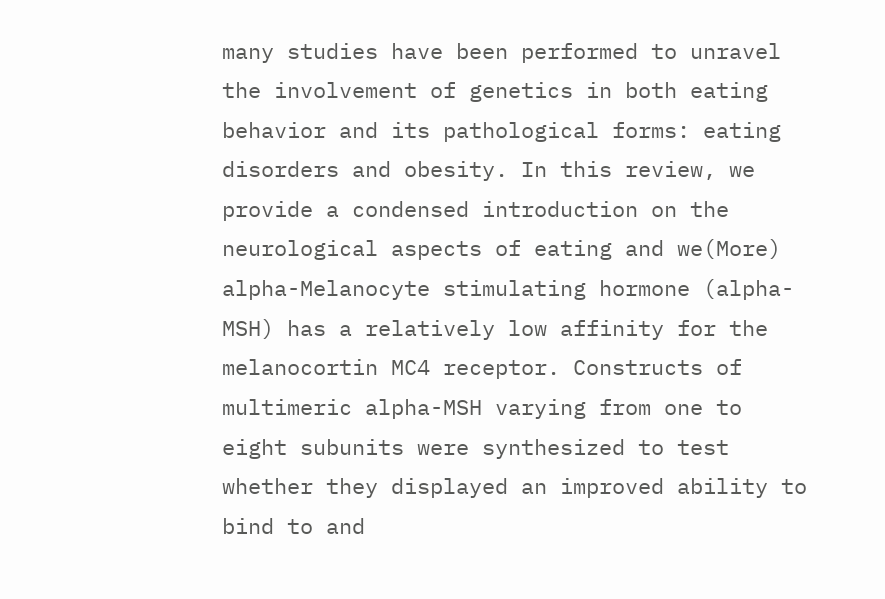many studies have been performed to unravel the involvement of genetics in both eating behavior and its pathological forms: eating disorders and obesity. In this review, we provide a condensed introduction on the neurological aspects of eating and we(More)
alpha-Melanocyte stimulating hormone (alpha-MSH) has a relatively low affinity for the melanocortin MC4 receptor. Constructs of multimeric alpha-MSH varying from one to eight subunits were synthesized to test whether they displayed an improved ability to bind to and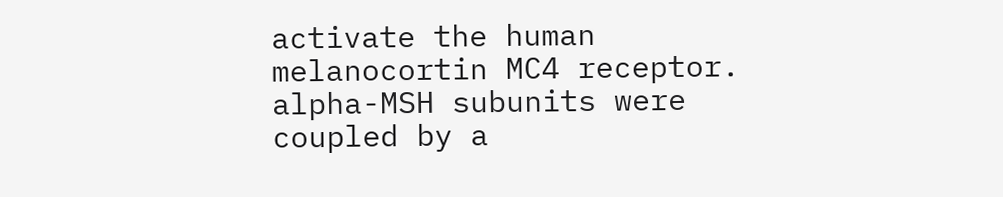activate the human melanocortin MC4 receptor. alpha-MSH subunits were coupled by a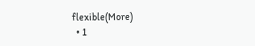flexible(More)
  • 1